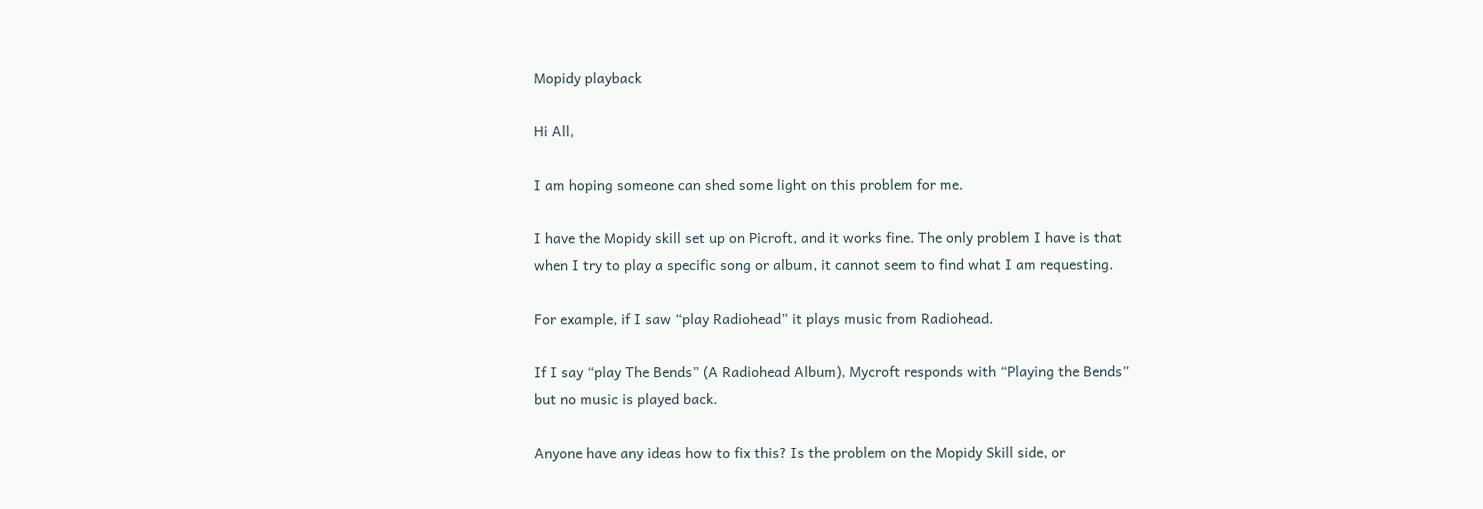Mopidy playback

Hi All,

I am hoping someone can shed some light on this problem for me.

I have the Mopidy skill set up on Picroft, and it works fine. The only problem I have is that when I try to play a specific song or album, it cannot seem to find what I am requesting.

For example, if I saw “play Radiohead” it plays music from Radiohead.

If I say “play The Bends” (A Radiohead Album), Mycroft responds with “Playing the Bends” but no music is played back.

Anyone have any ideas how to fix this? Is the problem on the Mopidy Skill side, or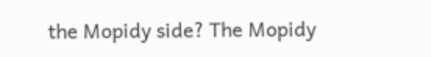the Mopidy side? The Mopidy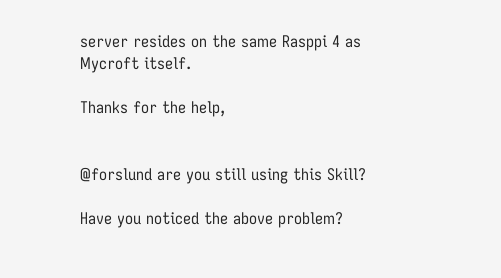server resides on the same Rasppi 4 as Mycroft itself.

Thanks for the help,


@forslund are you still using this Skill?

Have you noticed the above problem?